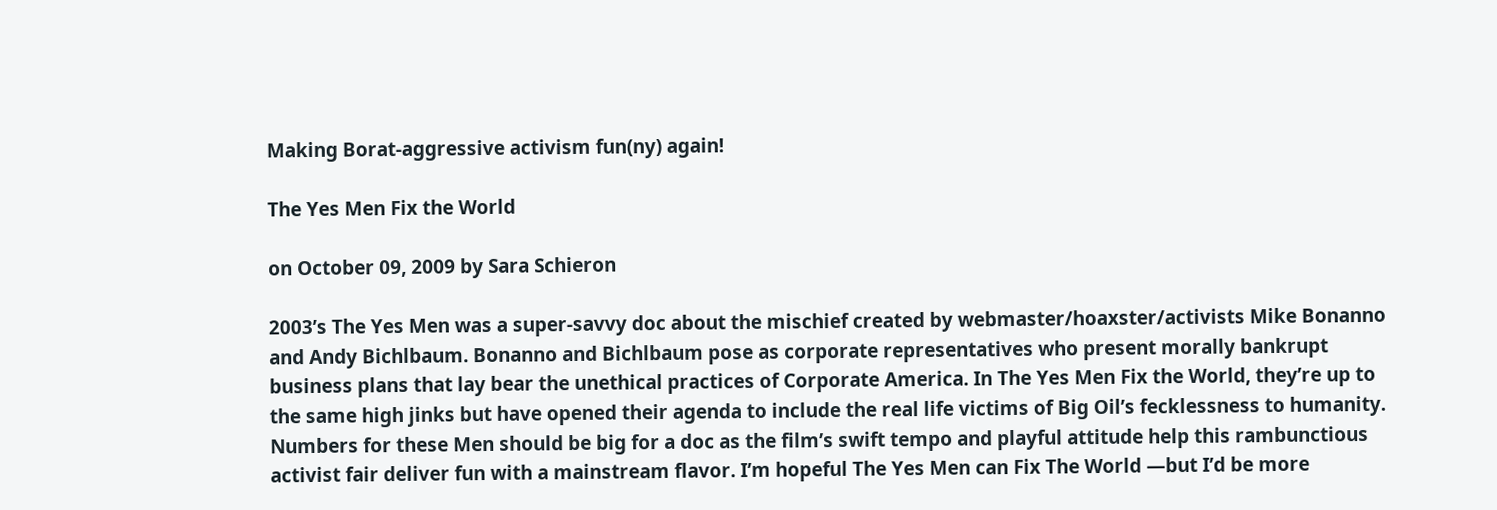Making Borat-aggressive activism fun(ny) again!

The Yes Men Fix the World

on October 09, 2009 by Sara Schieron

2003’s The Yes Men was a super-savvy doc about the mischief created by webmaster/hoaxster/activists Mike Bonanno and Andy Bichlbaum. Bonanno and Bichlbaum pose as corporate representatives who present morally bankrupt business plans that lay bear the unethical practices of Corporate America. In The Yes Men Fix the World, they’re up to the same high jinks but have opened their agenda to include the real life victims of Big Oil’s fecklessness to humanity. Numbers for these Men should be big for a doc as the film’s swift tempo and playful attitude help this rambunctious activist fair deliver fun with a mainstream flavor. I’m hopeful The Yes Men can Fix The World —but I’d be more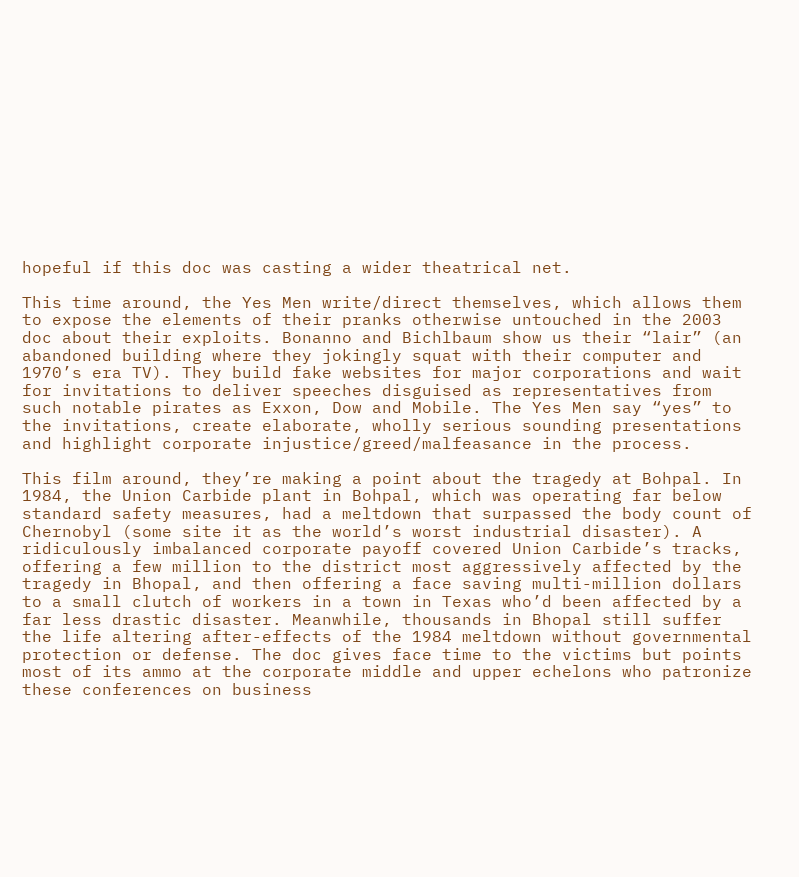hopeful if this doc was casting a wider theatrical net.

This time around, the Yes Men write/direct themselves, which allows them to expose the elements of their pranks otherwise untouched in the 2003 doc about their exploits. Bonanno and Bichlbaum show us their “lair” (an abandoned building where they jokingly squat with their computer and 1970’s era TV). They build fake websites for major corporations and wait for invitations to deliver speeches disguised as representatives from such notable pirates as Exxon, Dow and Mobile. The Yes Men say “yes” to the invitations, create elaborate, wholly serious sounding presentations and highlight corporate injustice/greed/malfeasance in the process.

This film around, they’re making a point about the tragedy at Bohpal. In 1984, the Union Carbide plant in Bohpal, which was operating far below standard safety measures, had a meltdown that surpassed the body count of Chernobyl (some site it as the world’s worst industrial disaster). A ridiculously imbalanced corporate payoff covered Union Carbide’s tracks, offering a few million to the district most aggressively affected by the tragedy in Bhopal, and then offering a face saving multi-million dollars to a small clutch of workers in a town in Texas who’d been affected by a far less drastic disaster. Meanwhile, thousands in Bhopal still suffer the life altering after-effects of the 1984 meltdown without governmental protection or defense. The doc gives face time to the victims but points most of its ammo at the corporate middle and upper echelons who patronize these conferences on business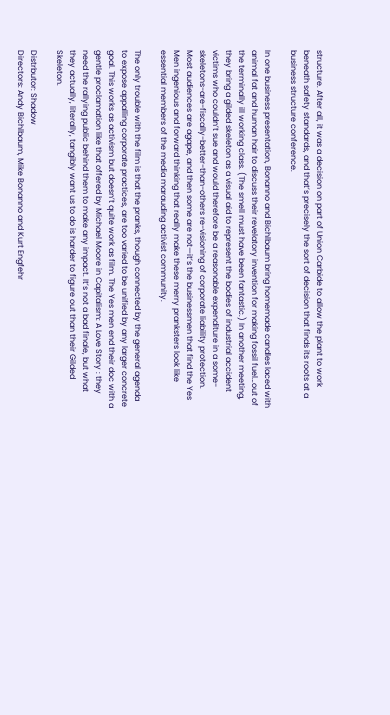structure. After all, it was a decision on part of Union Carbide to allow the plant to work beneath safety standards, and that’s precisely the sort of decision that finds its roots at a business structure conference.

In one business presentation, Bonanno and Bichlbaum bring homemade candles laced with animal fat and human hair to discuss their revelatory invention for making fossil fuel…out of the terminally ill working class. (The smell must have been fantastic.) In another meeting, they bring a gilded skeleton as a visual aid to represent the bodies of industrial accident victims who couldn’t sue and would therefore be a reasonable expenditure in a some-skeletons-are-fiscally-better-than-others re-visioning of corporate liability protection. Most audiences are agape, and then some are not—it’s the businessmen that find the Yes Men ingenious and forward thinking that really make these merry pranksters look like essential members of the media marauding activist community.

The only trouble with the film is that the pranks, though connected by the general agenda to expose appalling corporate practices, are too varied to be unified by any larger concrete goal. This works as activism but doesn’t quite work as film. The Yes men end their doc with a gentle proclamation like that offered by Michael Moore in Capitalism: A Love Story : they need the rallying public behind them to make any impact. It’s not a bad finale, but what they actually, literally, tangibly want us to do is harder to figure out than their Gilded Skeleton.

Distrbutor: Shadow
Directors: Andy Bichlbaum, Mike Bonanno and Kurt Engfehr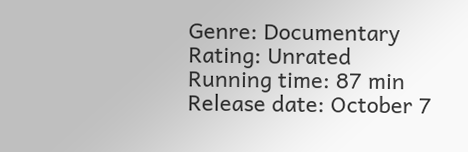Genre: Documentary
Rating: Unrated
Running time: 87 min
Release date: October 7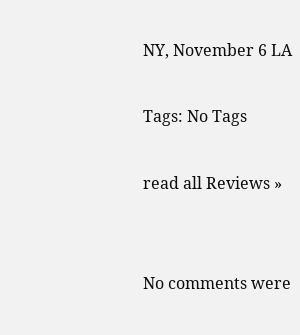NY, November 6 LA

Tags: No Tags

read all Reviews »


No comments were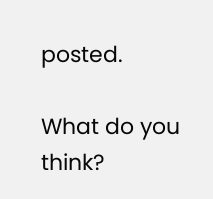posted.

What do you think?